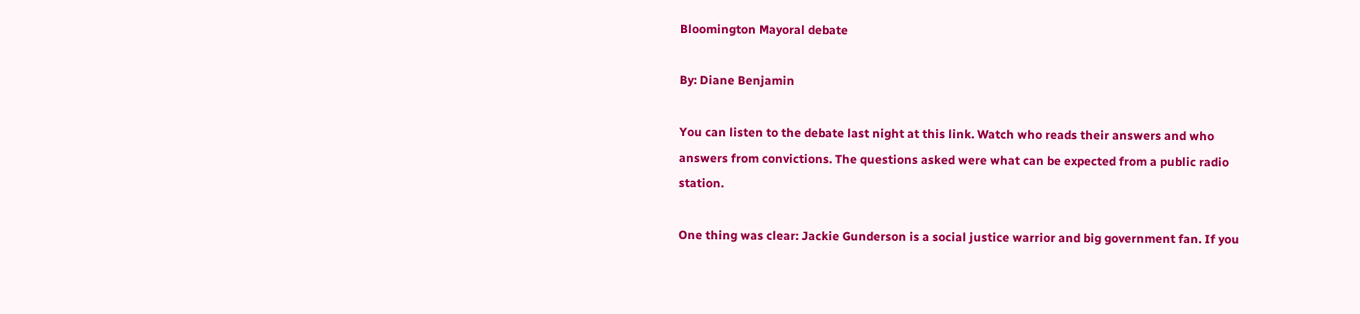Bloomington Mayoral debate

By: Diane Benjamin

You can listen to the debate last night at this link. Watch who reads their answers and who answers from convictions. The questions asked were what can be expected from a public radio station.

One thing was clear: Jackie Gunderson is a social justice warrior and big government fan. If you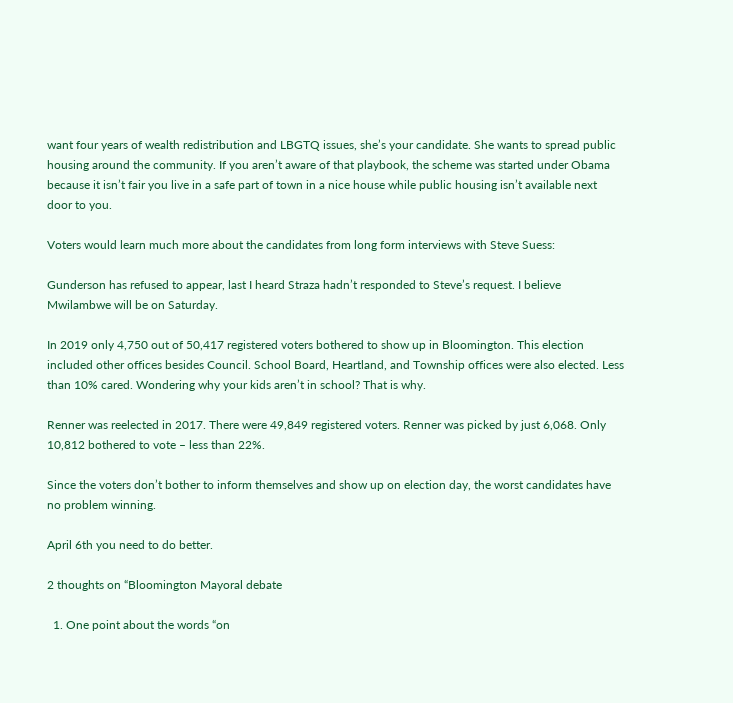want four years of wealth redistribution and LBGTQ issues, she’s your candidate. She wants to spread public housing around the community. If you aren’t aware of that playbook, the scheme was started under Obama because it isn’t fair you live in a safe part of town in a nice house while public housing isn’t available next door to you.

Voters would learn much more about the candidates from long form interviews with Steve Suess:

Gunderson has refused to appear, last I heard Straza hadn’t responded to Steve’s request. I believe Mwilambwe will be on Saturday.

In 2019 only 4,750 out of 50,417 registered voters bothered to show up in Bloomington. This election included other offices besides Council. School Board, Heartland, and Township offices were also elected. Less than 10% cared. Wondering why your kids aren’t in school? That is why.

Renner was reelected in 2017. There were 49,849 registered voters. Renner was picked by just 6,068. Only 10,812 bothered to vote – less than 22%.

Since the voters don’t bother to inform themselves and show up on election day, the worst candidates have no problem winning.

April 6th you need to do better.

2 thoughts on “Bloomington Mayoral debate

  1. One point about the words “on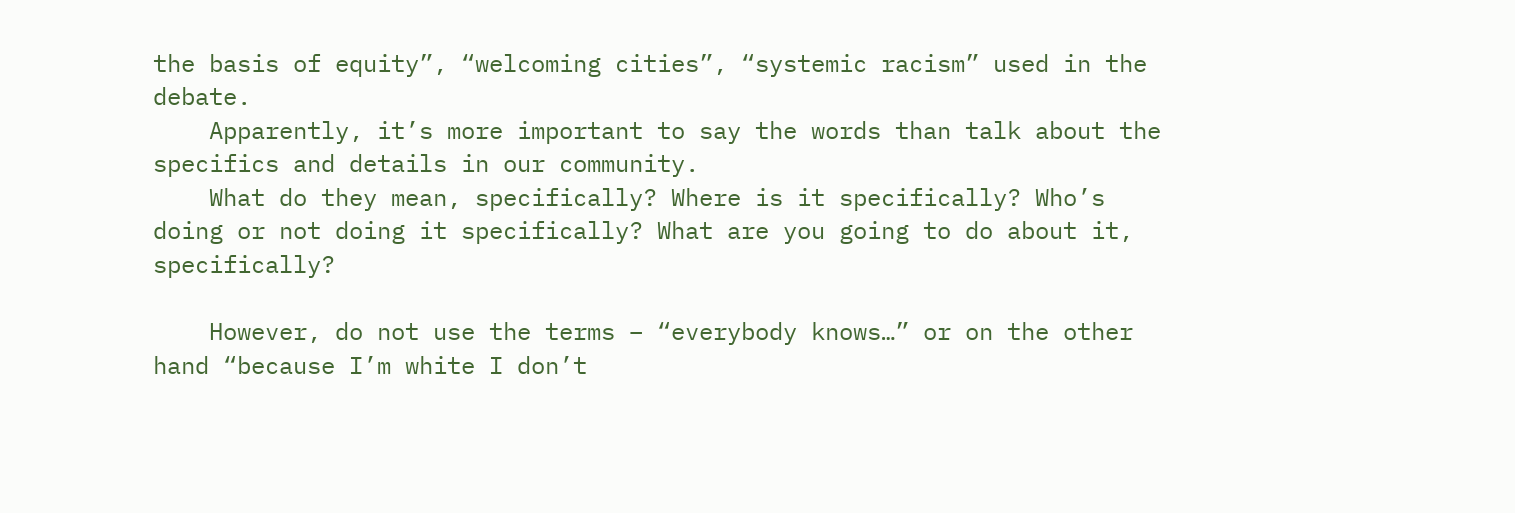the basis of equity”, “welcoming cities”, “systemic racism” used in the debate.
    Apparently, it’s more important to say the words than talk about the specifics and details in our community.
    What do they mean, specifically? Where is it specifically? Who’s doing or not doing it specifically? What are you going to do about it, specifically?

    However, do not use the terms – “everybody knows…” or on the other hand “because I’m white I don’t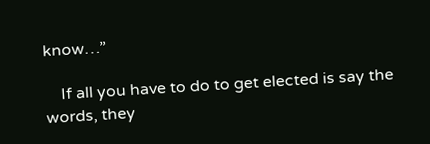know…”

    If all you have to do to get elected is say the words, they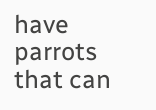have parrots that can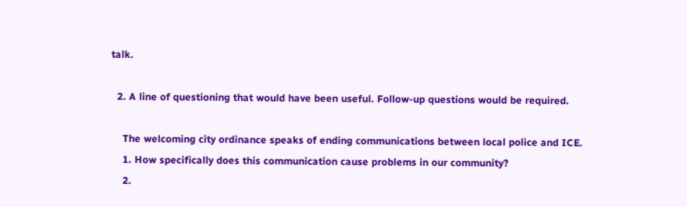talk.

  2. A line of questioning that would have been useful. Follow-up questions would be required.

    The welcoming city ordinance speaks of ending communications between local police and ICE.
    1. How specifically does this communication cause problems in our community?
    2.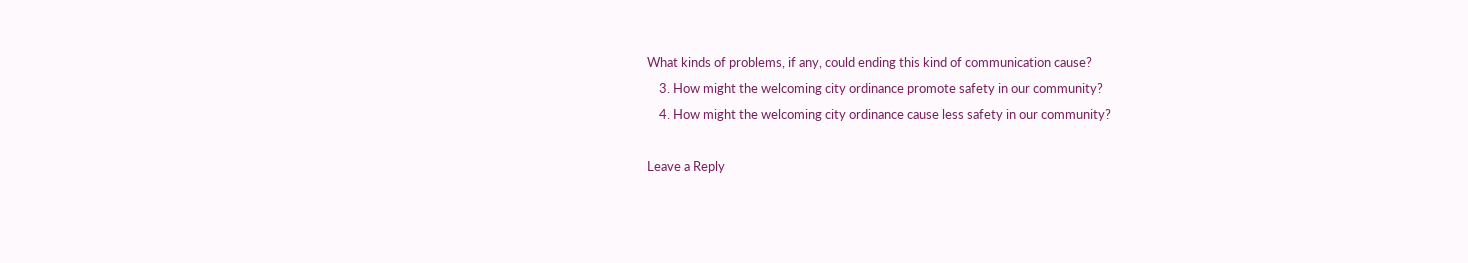What kinds of problems, if any, could ending this kind of communication cause?
    3. How might the welcoming city ordinance promote safety in our community?
    4. How might the welcoming city ordinance cause less safety in our community?

Leave a Reply